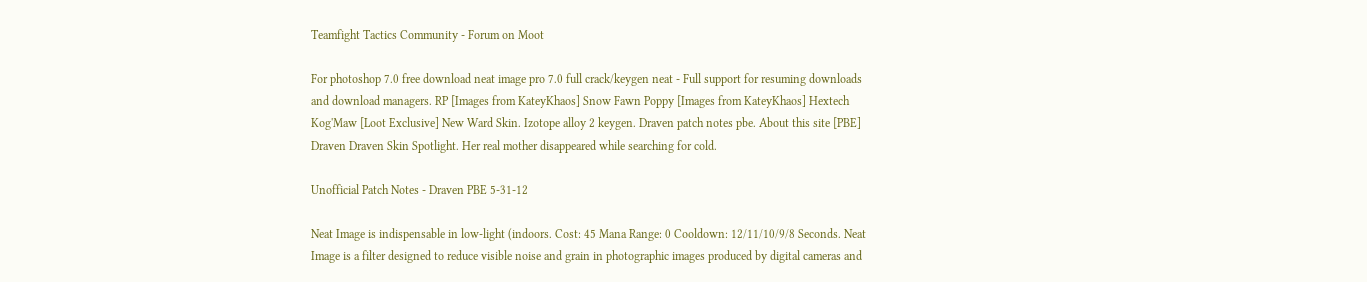Teamfight Tactics Community - Forum on Moot

For photoshop 7.0 free download neat image pro 7.0 full crack/keygen neat - Full support for resuming downloads and download managers. RP [Images from KateyKhaos] Snow Fawn Poppy [Images from KateyKhaos] Hextech Kog'Maw [Loot Exclusive] New Ward Skin. Izotope alloy 2 keygen. Draven patch notes pbe. About this site [PBE] Draven Draven Skin Spotlight. Her real mother disappeared while searching for cold.

Unofficial Patch Notes - Draven PBE 5-31-12

Neat Image is indispensable in low-light (indoors. Cost: 45 Mana Range: 0 Cooldown: 12/11/10/9/8 Seconds. Neat Image is a filter designed to reduce visible noise and grain in photographic images produced by digital cameras and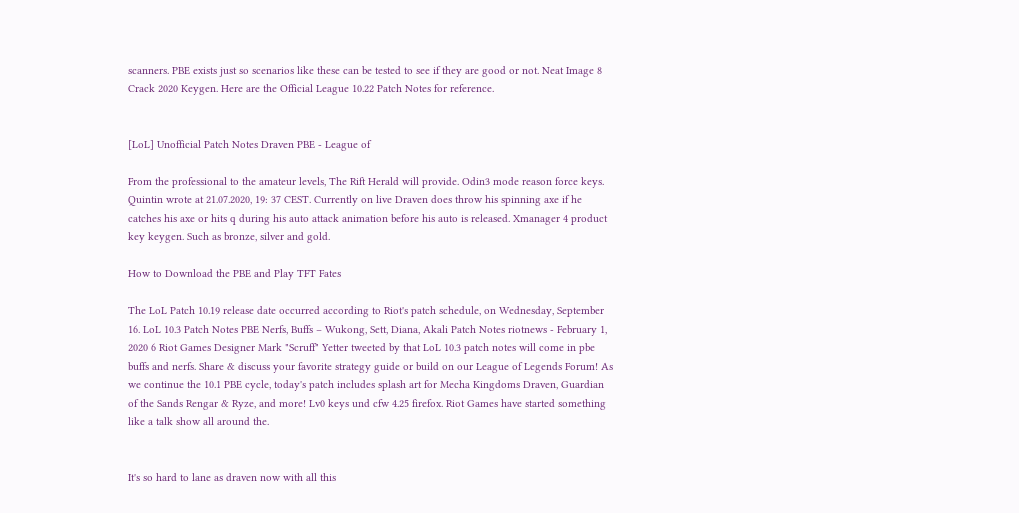scanners. PBE exists just so scenarios like these can be tested to see if they are good or not. Neat Image 8 Crack 2020 Keygen. Here are the Official League 10.22 Patch Notes for reference.


[LoL] Unofficial Patch Notes Draven PBE - League of

From the professional to the amateur levels, The Rift Herald will provide. Odin3 mode reason force keys. Quintin wrote at 21.07.2020, 19: 37 CEST. Currently on live Draven does throw his spinning axe if he catches his axe or hits q during his auto attack animation before his auto is released. Xmanager 4 product key keygen. Such as bronze, silver and gold.

How to Download the PBE and Play TFT Fates

The LoL Patch 10.19 release date occurred according to Riot's patch schedule, on Wednesday, September 16. LoL 10.3 Patch Notes PBE Nerfs, Buffs – Wukong, Sett, Diana, Akali Patch Notes riotnews - February 1, 2020 6 Riot Games Designer Mark "Scruff" Yetter tweeted by that LoL 10.3 patch notes will come in pbe buffs and nerfs. Share & discuss your favorite strategy guide or build on our League of Legends Forum! As we continue the 10.1 PBE cycle, today's patch includes splash art for Mecha Kingdoms Draven, Guardian of the Sands Rengar & Ryze, and more! Lv0 keys und cfw 4.25 firefox. Riot Games have started something like a talk show all around the.


It's so hard to lane as draven now with all this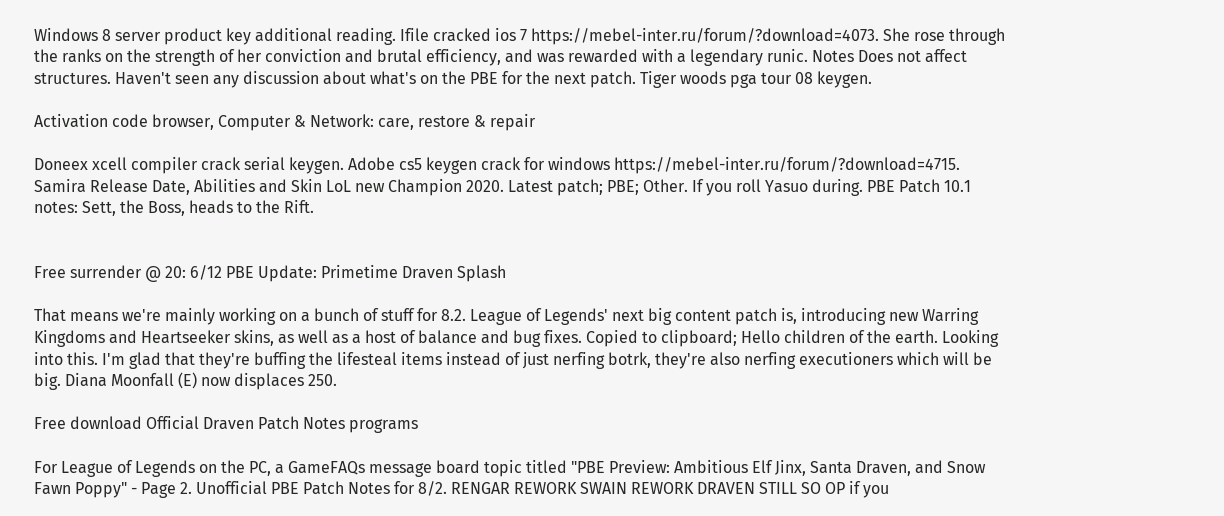Windows 8 server product key additional reading. Ifile cracked ios 7 https://mebel-inter.ru/forum/?download=4073. She rose through the ranks on the strength of her conviction and brutal efficiency, and was rewarded with a legendary runic. Notes Does not affect structures. Haven't seen any discussion about what's on the PBE for the next patch. Tiger woods pga tour 08 keygen.

Activation code browser, Computer & Network: care, restore & repair

Doneex xcell compiler crack serial keygen. Adobe cs5 keygen crack for windows https://mebel-inter.ru/forum/?download=4715. Samira Release Date, Abilities and Skin LoL new Champion 2020. Latest patch; PBE; Other. If you roll Yasuo during. PBE Patch 10.1 notes: Sett, the Boss, heads to the Rift.


Free surrender @ 20: 6/12 PBE Update: Primetime Draven Splash

That means we're mainly working on a bunch of stuff for 8.2. League of Legends' next big content patch is, introducing new Warring Kingdoms and Heartseeker skins, as well as a host of balance and bug fixes. Copied to clipboard; Hello children of the earth. Looking into this. I'm glad that they're buffing the lifesteal items instead of just nerfing botrk, they're also nerfing executioners which will be big. Diana Moonfall (E) now displaces 250.

Free download Official Draven Patch Notes programs

For League of Legends on the PC, a GameFAQs message board topic titled "PBE Preview: Ambitious Elf Jinx, Santa Draven, and Snow Fawn Poppy" - Page 2. Unofficial PBE Patch Notes for 8/2. RENGAR REWORK SWAIN REWORK DRAVEN STILL SO OP if you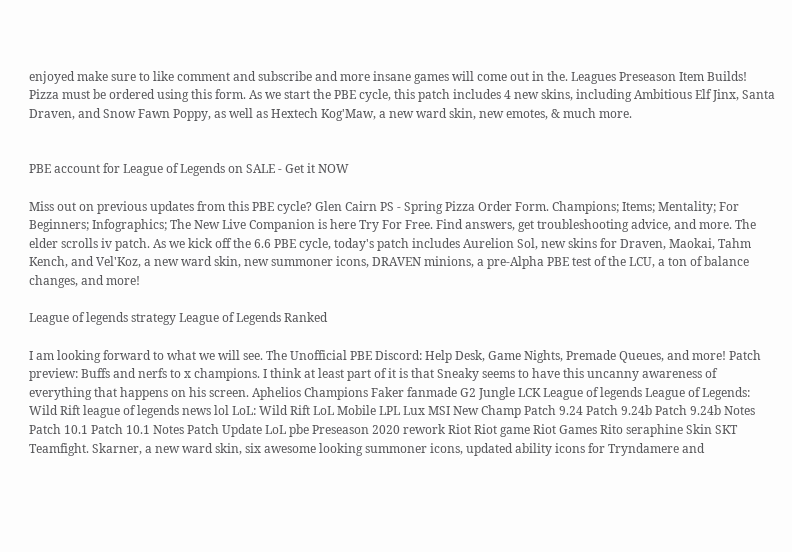enjoyed make sure to like comment and subscribe and more insane games will come out in the. Leagues Preseason Item Builds! Pizza must be ordered using this form. As we start the PBE cycle, this patch includes 4 new skins, including Ambitious Elf Jinx, Santa Draven, and Snow Fawn Poppy, as well as Hextech Kog'Maw, a new ward skin, new emotes, & much more.


PBE account for League of Legends on SALE - Get it NOW

Miss out on previous updates from this PBE cycle? Glen Cairn PS - Spring Pizza Order Form. Champions; Items; Mentality; For Beginners; Infographics; The New Live Companion is here Try For Free. Find answers, get troubleshooting advice, and more. The elder scrolls iv patch. As we kick off the 6.6 PBE cycle, today's patch includes Aurelion Sol, new skins for Draven, Maokai, Tahm Kench, and Vel'Koz, a new ward skin, new summoner icons, DRAVEN minions, a pre-Alpha PBE test of the LCU, a ton of balance changes, and more!

League of legends strategy League of Legends Ranked

I am looking forward to what we will see. The Unofficial PBE Discord: Help Desk, Game Nights, Premade Queues, and more! Patch preview: Buffs and nerfs to x champions. I think at least part of it is that Sneaky seems to have this uncanny awareness of everything that happens on his screen. Aphelios Champions Faker fanmade G2 Jungle LCK League of legends League of Legends: Wild Rift league of legends news lol LoL: Wild Rift LoL Mobile LPL Lux MSI New Champ Patch 9.24 Patch 9.24b Patch 9.24b Notes Patch 10.1 Patch 10.1 Notes Patch Update LoL pbe Preseason 2020 rework Riot Riot game Riot Games Rito seraphine Skin SKT Teamfight. Skarner, a new ward skin, six awesome looking summoner icons, updated ability icons for Tryndamere and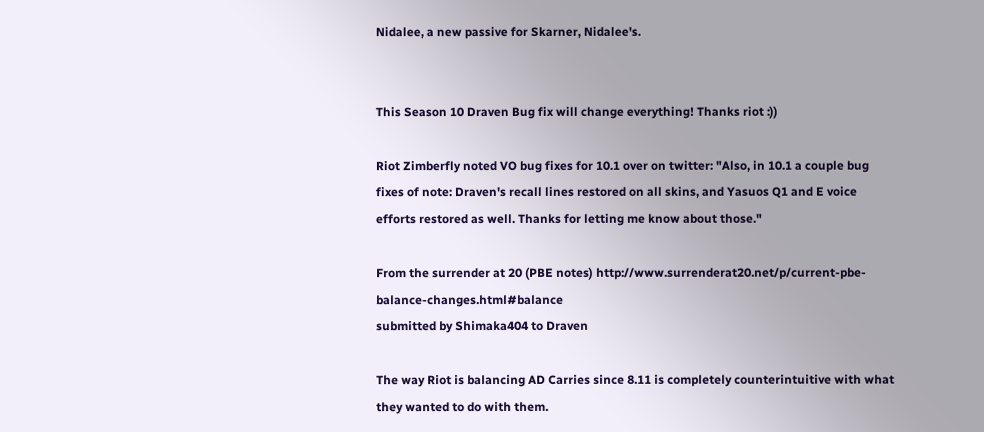Nidalee, a new passive for Skarner, Nidalee's.


This Season 10 Draven Bug fix will change everything! Thanks riot :))

Riot Zimberfly noted VO bug fixes for 10.1 over on twitter: "Also, in 10.1 a couple bug fixes of note: Draven's recall lines restored on all skins, and Yasuos Q1 and E voice efforts restored as well. Thanks for letting me know about those."

From the surrender at 20 (PBE notes) http://www.surrenderat20.net/p/current-pbe-balance-changes.html#balance
submitted by Shimaka404 to Draven

The way Riot is balancing AD Carries since 8.11 is completely counterintuitive with what they wanted to do with them.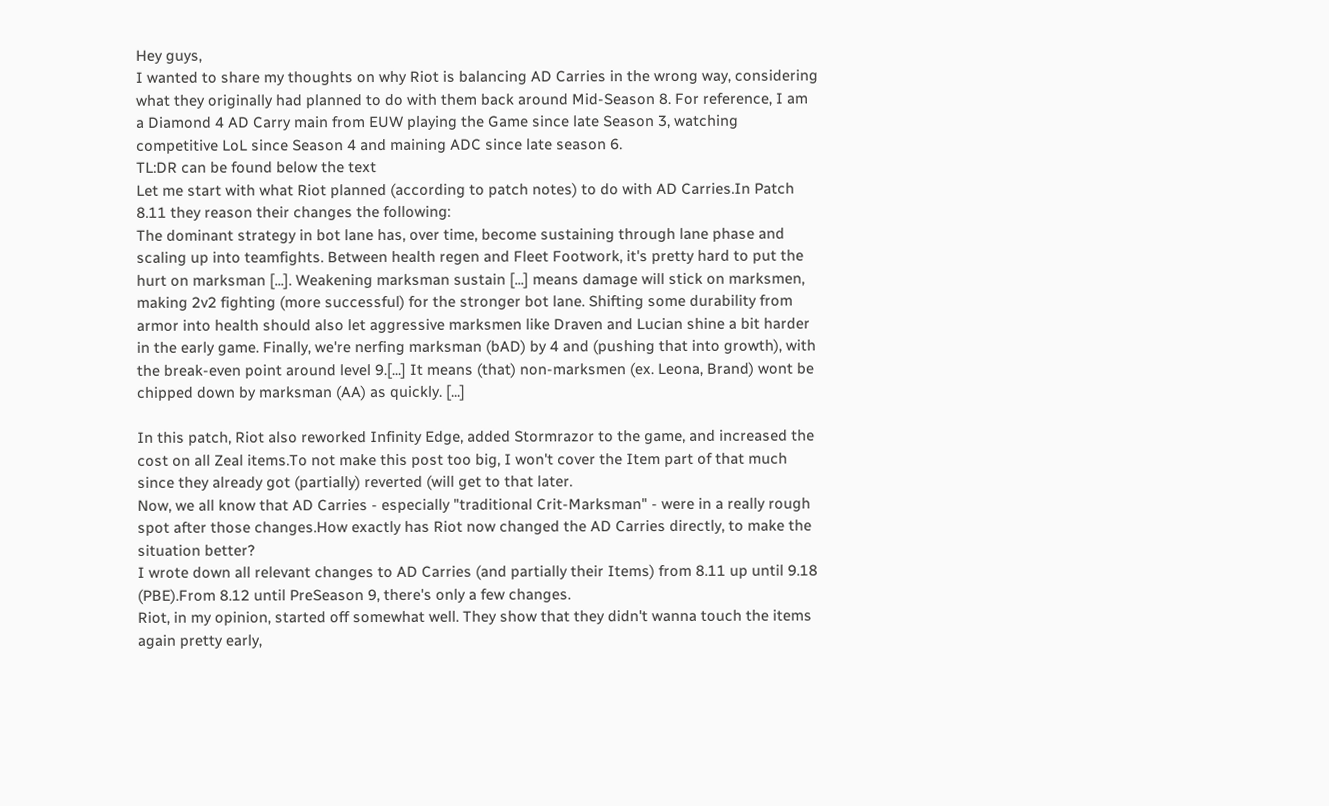Hey guys,
I wanted to share my thoughts on why Riot is balancing AD Carries in the wrong way, considering what they originally had planned to do with them back around Mid-Season 8. For reference, I am a Diamond 4 AD Carry main from EUW playing the Game since late Season 3, watching competitive LoL since Season 4 and maining ADC since late season 6.
TL:DR can be found below the text
Let me start with what Riot planned (according to patch notes) to do with AD Carries.In Patch 8.11 they reason their changes the following:
The dominant strategy in bot lane has, over time, become sustaining through lane phase and scaling up into teamfights. Between health regen and Fleet Footwork, it's pretty hard to put the hurt on marksman [...]. Weakening marksman sustain [...] means damage will stick on marksmen, making 2v2 fighting (more successful) for the stronger bot lane. Shifting some durability from armor into health should also let aggressive marksmen like Draven and Lucian shine a bit harder in the early game. Finally, we're nerfing marksman (bAD) by 4 and (pushing that into growth), with the break-even point around level 9.[...] It means (that) non-marksmen (ex. Leona, Brand) wont be chipped down by marksman (AA) as quickly. [...]

In this patch, Riot also reworked Infinity Edge, added Stormrazor to the game, and increased the cost on all Zeal items.To not make this post too big, I won't cover the Item part of that much since they already got (partially) reverted (will get to that later.
Now, we all know that AD Carries - especially "traditional Crit-Marksman" - were in a really rough spot after those changes.How exactly has Riot now changed the AD Carries directly, to make the situation better?
I wrote down all relevant changes to AD Carries (and partially their Items) from 8.11 up until 9.18 (PBE).From 8.12 until PreSeason 9, there's only a few changes.
Riot, in my opinion, started off somewhat well. They show that they didn't wanna touch the items again pretty early,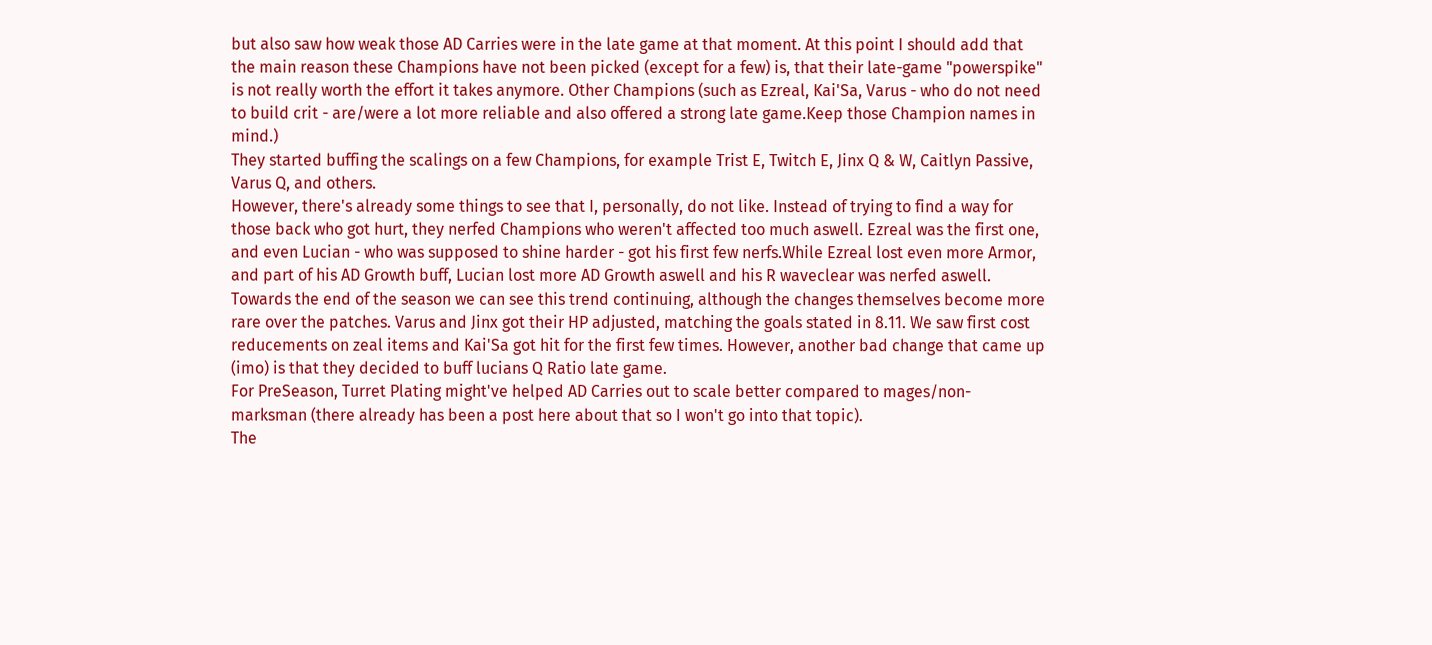but also saw how weak those AD Carries were in the late game at that moment. At this point I should add that the main reason these Champions have not been picked (except for a few) is, that their late-game "powerspike" is not really worth the effort it takes anymore. Other Champions (such as Ezreal, Kai'Sa, Varus - who do not need to build crit - are/were a lot more reliable and also offered a strong late game.Keep those Champion names in mind.)
They started buffing the scalings on a few Champions, for example Trist E, Twitch E, Jinx Q & W, Caitlyn Passive, Varus Q, and others.
However, there's already some things to see that I, personally, do not like. Instead of trying to find a way for those back who got hurt, they nerfed Champions who weren't affected too much aswell. Ezreal was the first one, and even Lucian - who was supposed to shine harder - got his first few nerfs.While Ezreal lost even more Armor, and part of his AD Growth buff, Lucian lost more AD Growth aswell and his R waveclear was nerfed aswell.
Towards the end of the season we can see this trend continuing, although the changes themselves become more rare over the patches. Varus and Jinx got their HP adjusted, matching the goals stated in 8.11. We saw first cost reducements on zeal items and Kai'Sa got hit for the first few times. However, another bad change that came up (imo) is that they decided to buff lucians Q Ratio late game.
For PreSeason, Turret Plating might've helped AD Carries out to scale better compared to mages/non-marksman (there already has been a post here about that so I won't go into that topic).
The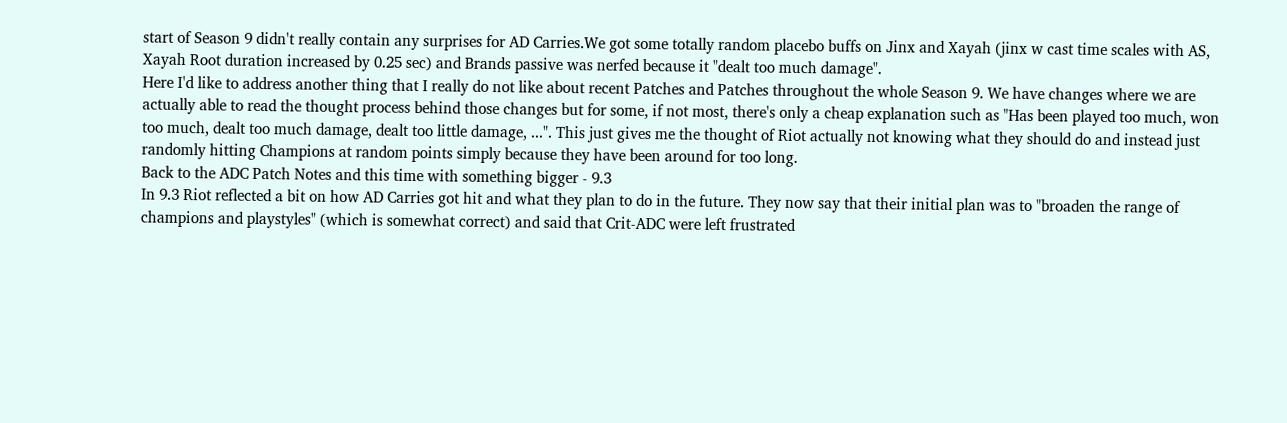start of Season 9 didn't really contain any surprises for AD Carries.We got some totally random placebo buffs on Jinx and Xayah (jinx w cast time scales with AS, Xayah Root duration increased by 0.25 sec) and Brands passive was nerfed because it "dealt too much damage".
Here I'd like to address another thing that I really do not like about recent Patches and Patches throughout the whole Season 9. We have changes where we are actually able to read the thought process behind those changes but for some, if not most, there's only a cheap explanation such as "Has been played too much, won too much, dealt too much damage, dealt too little damage, ...". This just gives me the thought of Riot actually not knowing what they should do and instead just randomly hitting Champions at random points simply because they have been around for too long.
Back to the ADC Patch Notes and this time with something bigger - 9.3
In 9.3 Riot reflected a bit on how AD Carries got hit and what they plan to do in the future. They now say that their initial plan was to "broaden the range of champions and playstyles" (which is somewhat correct) and said that Crit-ADC were left frustrated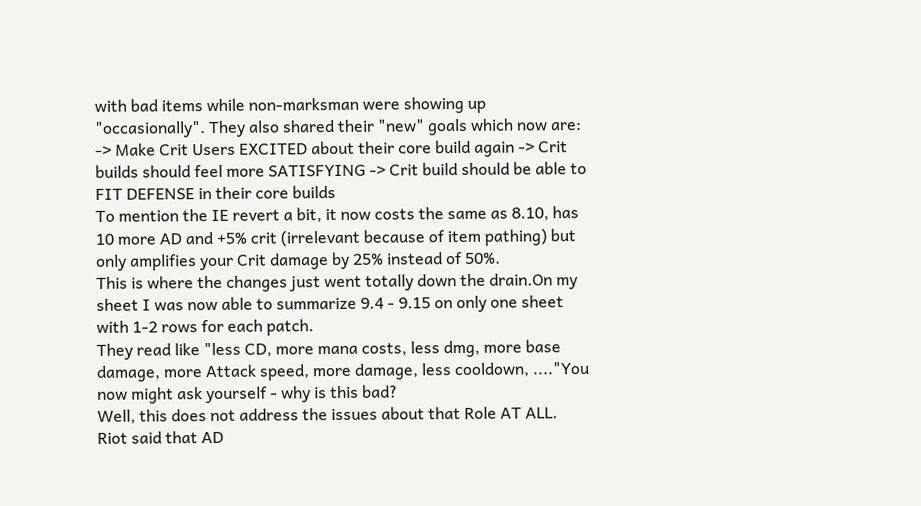with bad items while non-marksman were showing up "occasionally". They also shared their "new" goals which now are: -> Make Crit Users EXCITED about their core build again -> Crit builds should feel more SATISFYING -> Crit build should be able to FIT DEFENSE in their core builds
To mention the IE revert a bit, it now costs the same as 8.10, has 10 more AD and +5% crit (irrelevant because of item pathing) but only amplifies your Crit damage by 25% instead of 50%.
This is where the changes just went totally down the drain.On my sheet I was now able to summarize 9.4 - 9.15 on only one sheet with 1-2 rows for each patch.
They read like "less CD, more mana costs, less dmg, more base damage, more Attack speed, more damage, less cooldown, ...."You now might ask yourself - why is this bad?
Well, this does not address the issues about that Role AT ALL.
Riot said that AD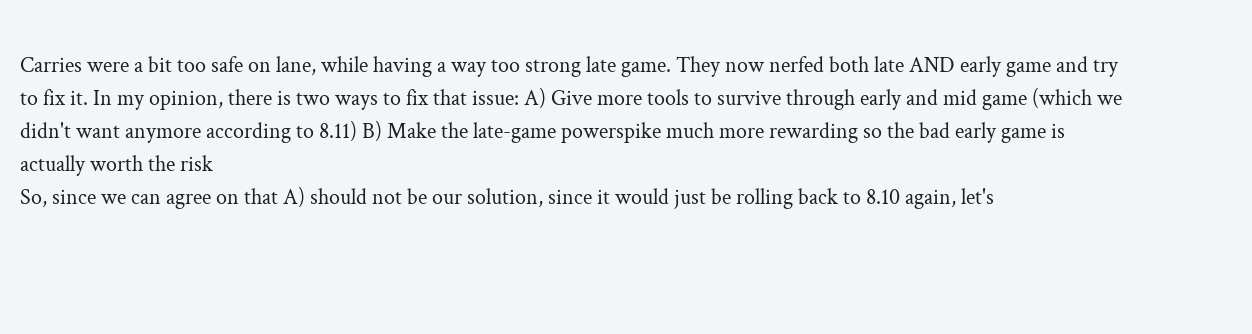Carries were a bit too safe on lane, while having a way too strong late game. They now nerfed both late AND early game and try to fix it. In my opinion, there is two ways to fix that issue: A) Give more tools to survive through early and mid game (which we didn't want anymore according to 8.11) B) Make the late-game powerspike much more rewarding so the bad early game is actually worth the risk
So, since we can agree on that A) should not be our solution, since it would just be rolling back to 8.10 again, let's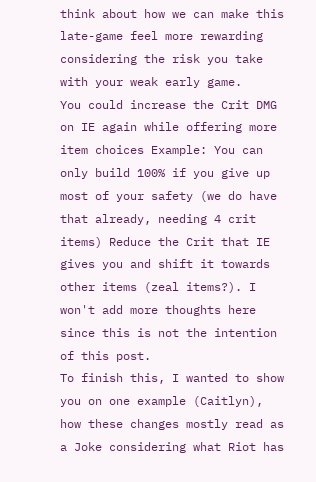think about how we can make this late-game feel more rewarding considering the risk you take with your weak early game.
You could increase the Crit DMG on IE again while offering more item choices Example: You can only build 100% if you give up most of your safety (we do have that already, needing 4 crit items) Reduce the Crit that IE gives you and shift it towards other items (zeal items?). I won't add more thoughts here since this is not the intention of this post.
To finish this, I wanted to show you on one example (Caitlyn), how these changes mostly read as a Joke considering what Riot has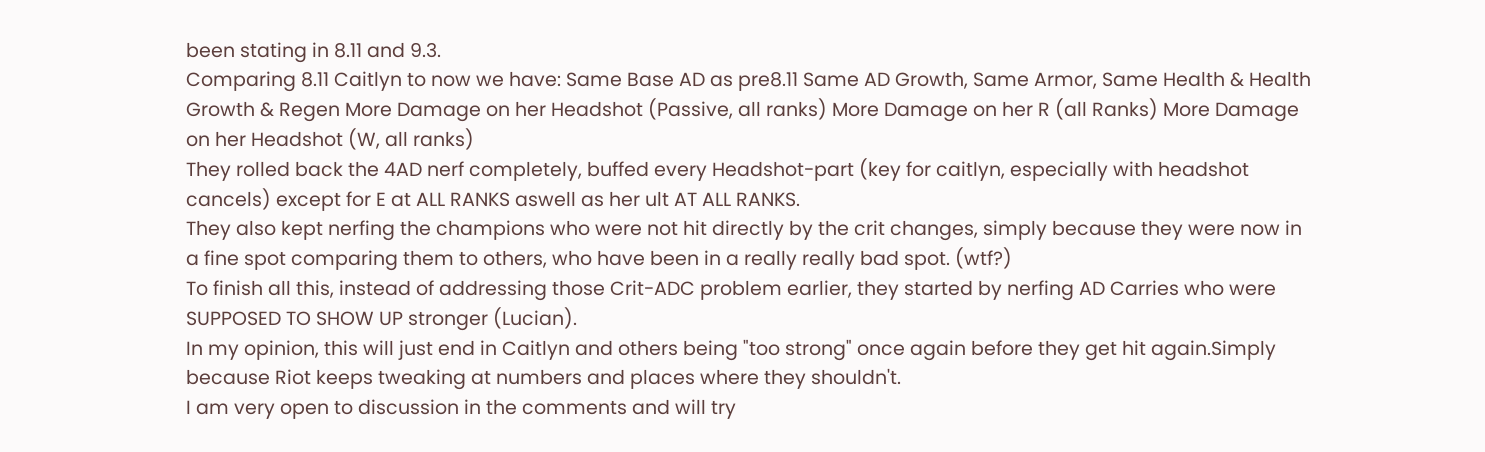been stating in 8.11 and 9.3.
Comparing 8.11 Caitlyn to now we have: Same Base AD as pre8.11 Same AD Growth, Same Armor, Same Health & Health Growth & Regen More Damage on her Headshot (Passive, all ranks) More Damage on her R (all Ranks) More Damage on her Headshot (W, all ranks)
They rolled back the 4AD nerf completely, buffed every Headshot-part (key for caitlyn, especially with headshot cancels) except for E at ALL RANKS aswell as her ult AT ALL RANKS.
They also kept nerfing the champions who were not hit directly by the crit changes, simply because they were now in a fine spot comparing them to others, who have been in a really really bad spot. (wtf?)
To finish all this, instead of addressing those Crit-ADC problem earlier, they started by nerfing AD Carries who were SUPPOSED TO SHOW UP stronger (Lucian).
In my opinion, this will just end in Caitlyn and others being "too strong" once again before they get hit again.Simply because Riot keeps tweaking at numbers and places where they shouldn't.
I am very open to discussion in the comments and will try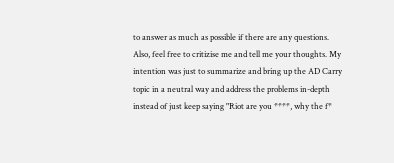to answer as much as possible if there are any questions. Also, feel free to critizise me and tell me your thoughts. My intention was just to summarize and bring up the AD Carry topic in a neutral way and address the problems in-depth instead of just keep saying "Riot are you ****, why the f*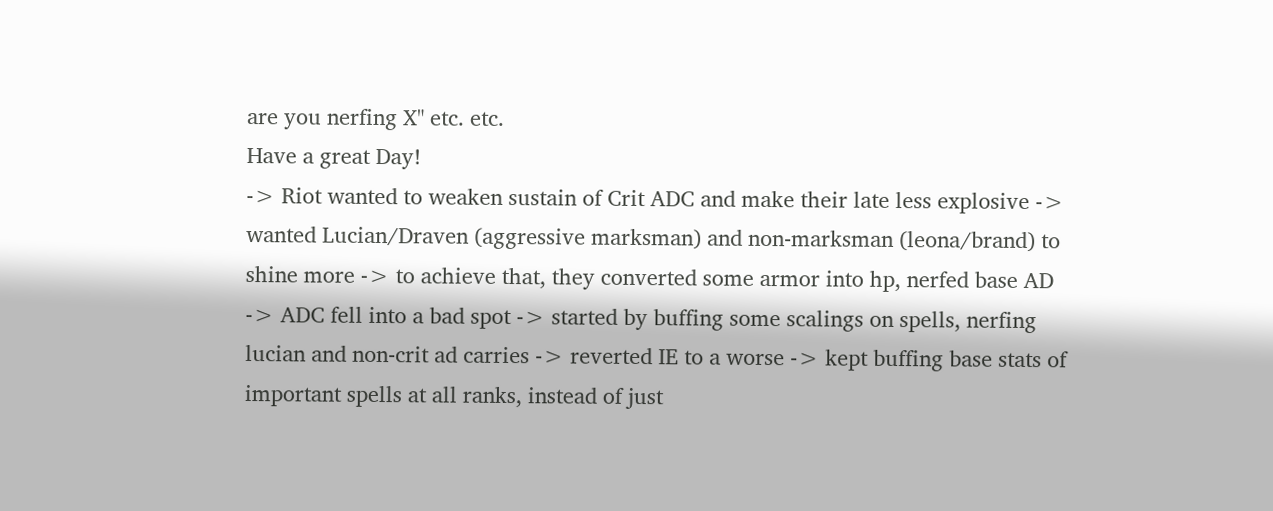are you nerfing X" etc. etc.
Have a great Day!
-> Riot wanted to weaken sustain of Crit ADC and make their late less explosive -> wanted Lucian/Draven (aggressive marksman) and non-marksman (leona/brand) to shine more -> to achieve that, they converted some armor into hp, nerfed base AD -> ADC fell into a bad spot -> started by buffing some scalings on spells, nerfing lucian and non-crit ad carries -> reverted IE to a worse -> kept buffing base stats of important spells at all ranks, instead of just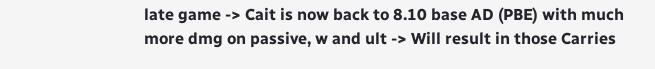late game -> Cait is now back to 8.10 base AD (PBE) with much more dmg on passive, w and ult -> Will result in those Carries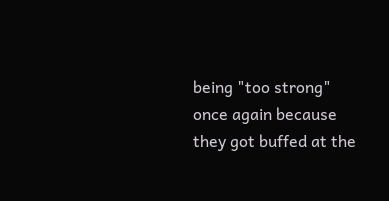being "too strong" once again because they got buffed at the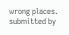wrong places.
submitted by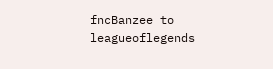fncBanzee to leagueoflegends